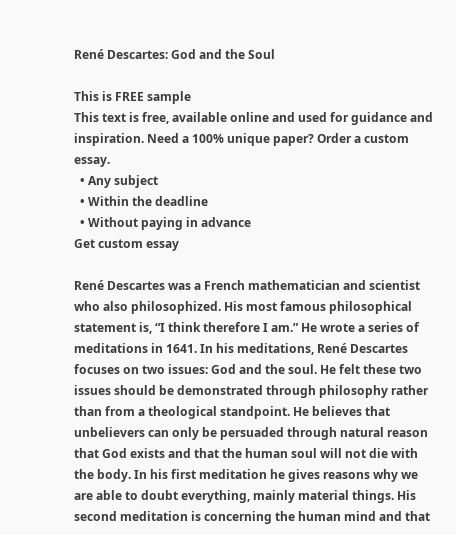René Descartes: God and the Soul

This is FREE sample
This text is free, available online and used for guidance and inspiration. Need a 100% unique paper? Order a custom essay.
  • Any subject
  • Within the deadline
  • Without paying in advance
Get custom essay

René Descartes was a French mathematician and scientist who also philosophized. His most famous philosophical statement is, “I think therefore I am.” He wrote a series of meditations in 1641. In his meditations, René Descartes focuses on two issues: God and the soul. He felt these two issues should be demonstrated through philosophy rather than from a theological standpoint. He believes that unbelievers can only be persuaded through natural reason that God exists and that the human soul will not die with the body. In his first meditation he gives reasons why we are able to doubt everything, mainly material things. His second meditation is concerning the human mind and that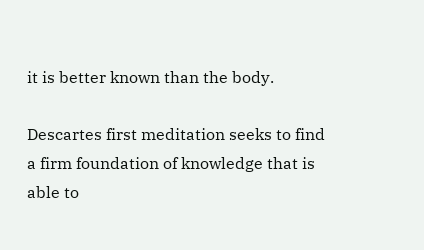it is better known than the body.

Descartes first meditation seeks to find a firm foundation of knowledge that is able to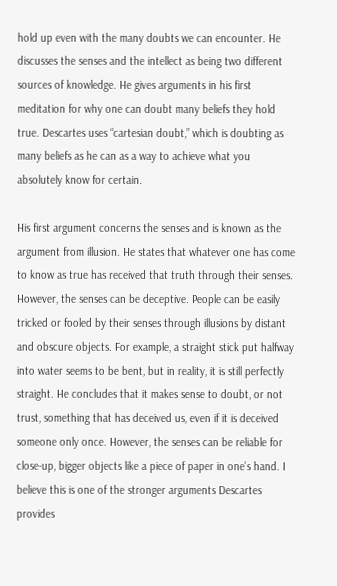hold up even with the many doubts we can encounter. He discusses the senses and the intellect as being two different sources of knowledge. He gives arguments in his first meditation for why one can doubt many beliefs they hold true. Descartes uses “cartesian doubt,” which is doubting as many beliefs as he can as a way to achieve what you absolutely know for certain.

His first argument concerns the senses and is known as the argument from illusion. He states that whatever one has come to know as true has received that truth through their senses. However, the senses can be deceptive. People can be easily tricked or fooled by their senses through illusions by distant and obscure objects. For example, a straight stick put halfway into water seems to be bent, but in reality, it is still perfectly straight. He concludes that it makes sense to doubt, or not trust, something that has deceived us, even if it is deceived someone only once. However, the senses can be reliable for close-up, bigger objects like a piece of paper in one’s hand. I believe this is one of the stronger arguments Descartes provides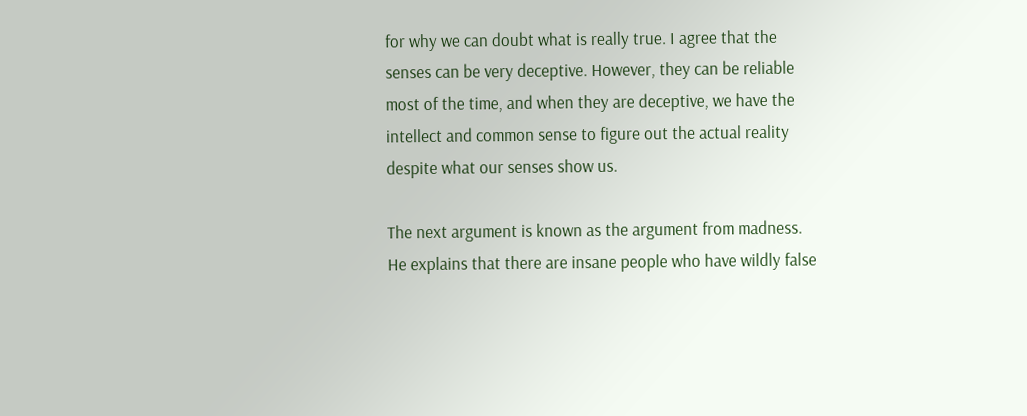for why we can doubt what is really true. I agree that the senses can be very deceptive. However, they can be reliable most of the time, and when they are deceptive, we have the intellect and common sense to figure out the actual reality despite what our senses show us.

The next argument is known as the argument from madness. He explains that there are insane people who have wildly false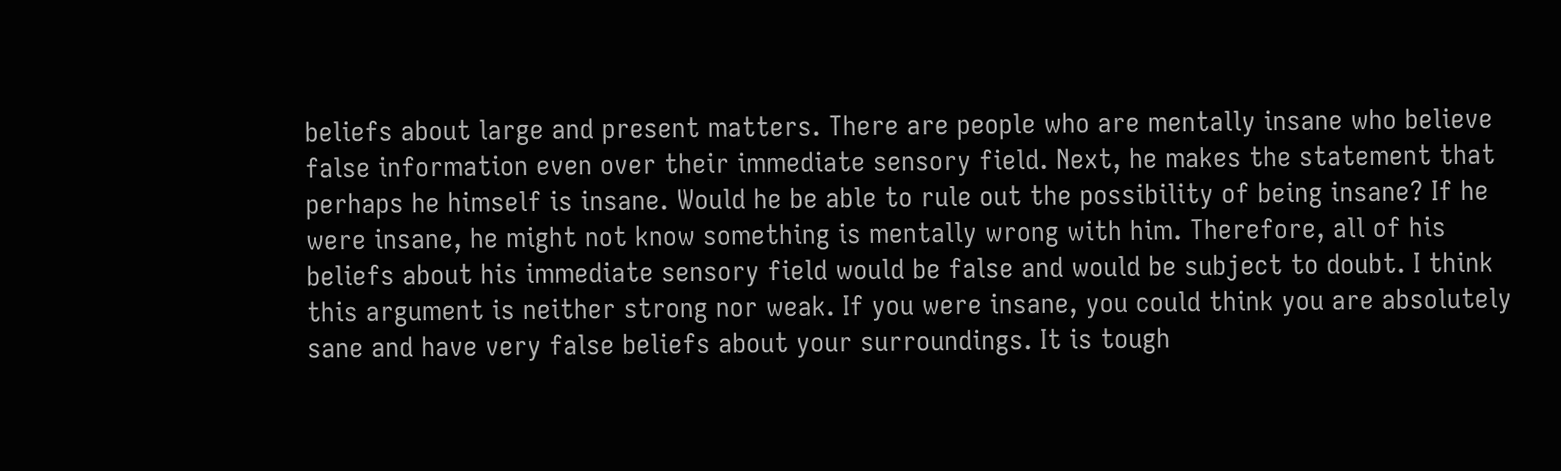beliefs about large and present matters. There are people who are mentally insane who believe false information even over their immediate sensory field. Next, he makes the statement that perhaps he himself is insane. Would he be able to rule out the possibility of being insane? If he were insane, he might not know something is mentally wrong with him. Therefore, all of his beliefs about his immediate sensory field would be false and would be subject to doubt. I think this argument is neither strong nor weak. If you were insane, you could think you are absolutely sane and have very false beliefs about your surroundings. It is tough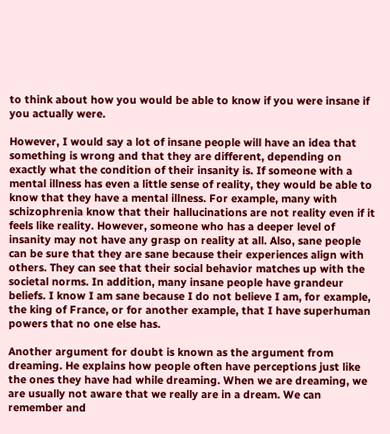to think about how you would be able to know if you were insane if you actually were.

However, I would say a lot of insane people will have an idea that something is wrong and that they are different, depending on exactly what the condition of their insanity is. If someone with a mental illness has even a little sense of reality, they would be able to know that they have a mental illness. For example, many with schizophrenia know that their hallucinations are not reality even if it feels like reality. However, someone who has a deeper level of insanity may not have any grasp on reality at all. Also, sane people can be sure that they are sane because their experiences align with others. They can see that their social behavior matches up with the societal norms. In addition, many insane people have grandeur beliefs. I know I am sane because I do not believe I am, for example, the king of France, or for another example, that I have superhuman powers that no one else has.

Another argument for doubt is known as the argument from dreaming. He explains how people often have perceptions just like the ones they have had while dreaming. When we are dreaming, we are usually not aware that we really are in a dream. We can remember and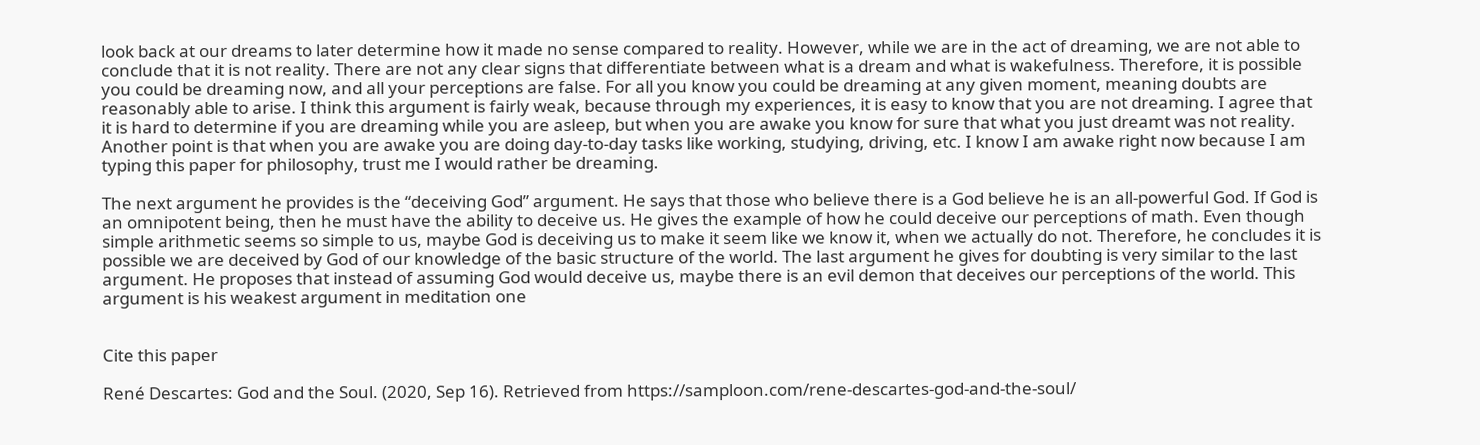look back at our dreams to later determine how it made no sense compared to reality. However, while we are in the act of dreaming, we are not able to conclude that it is not reality. There are not any clear signs that differentiate between what is a dream and what is wakefulness. Therefore, it is possible you could be dreaming now, and all your perceptions are false. For all you know you could be dreaming at any given moment, meaning doubts are reasonably able to arise. I think this argument is fairly weak, because through my experiences, it is easy to know that you are not dreaming. I agree that it is hard to determine if you are dreaming while you are asleep, but when you are awake you know for sure that what you just dreamt was not reality. Another point is that when you are awake you are doing day-to-day tasks like working, studying, driving, etc. I know I am awake right now because I am typing this paper for philosophy, trust me I would rather be dreaming.

The next argument he provides is the “deceiving God” argument. He says that those who believe there is a God believe he is an all-powerful God. If God is an omnipotent being, then he must have the ability to deceive us. He gives the example of how he could deceive our perceptions of math. Even though simple arithmetic seems so simple to us, maybe God is deceiving us to make it seem like we know it, when we actually do not. Therefore, he concludes it is possible we are deceived by God of our knowledge of the basic structure of the world. The last argument he gives for doubting is very similar to the last argument. He proposes that instead of assuming God would deceive us, maybe there is an evil demon that deceives our perceptions of the world. This argument is his weakest argument in meditation one


Cite this paper

René Descartes: God and the Soul. (2020, Sep 16). Retrieved from https://samploon.com/rene-descartes-god-and-the-soul/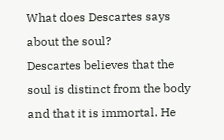What does Descartes says about the soul?
Descartes believes that the soul is distinct from the body and that it is immortal. He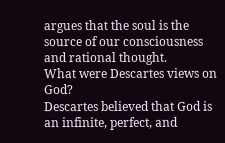argues that the soul is the source of our consciousness and rational thought.
What were Descartes views on God?
Descartes believed that God is an infinite, perfect, and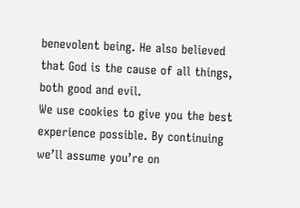benevolent being. He also believed that God is the cause of all things, both good and evil.
We use cookies to give you the best experience possible. By continuing we’ll assume you’re on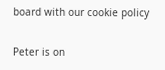board with our cookie policy

Peter is on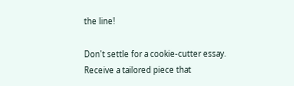the line!

Don't settle for a cookie-cutter essay. Receive a tailored piece that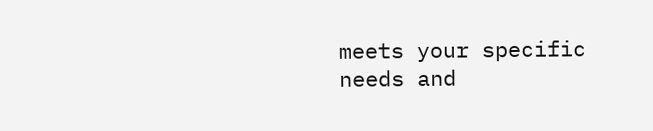meets your specific needs and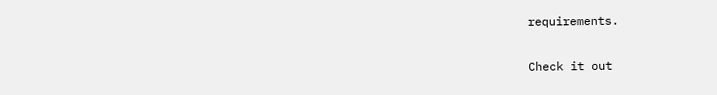requirements.

Check it out